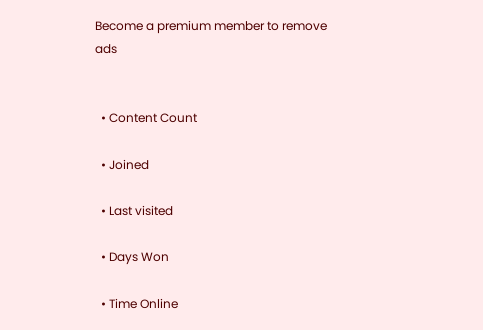Become a premium member to remove ads


  • Content Count

  • Joined

  • Last visited

  • Days Won

  • Time Online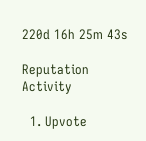220d 16h 25m 43s

Reputation Activity

  1. Upvote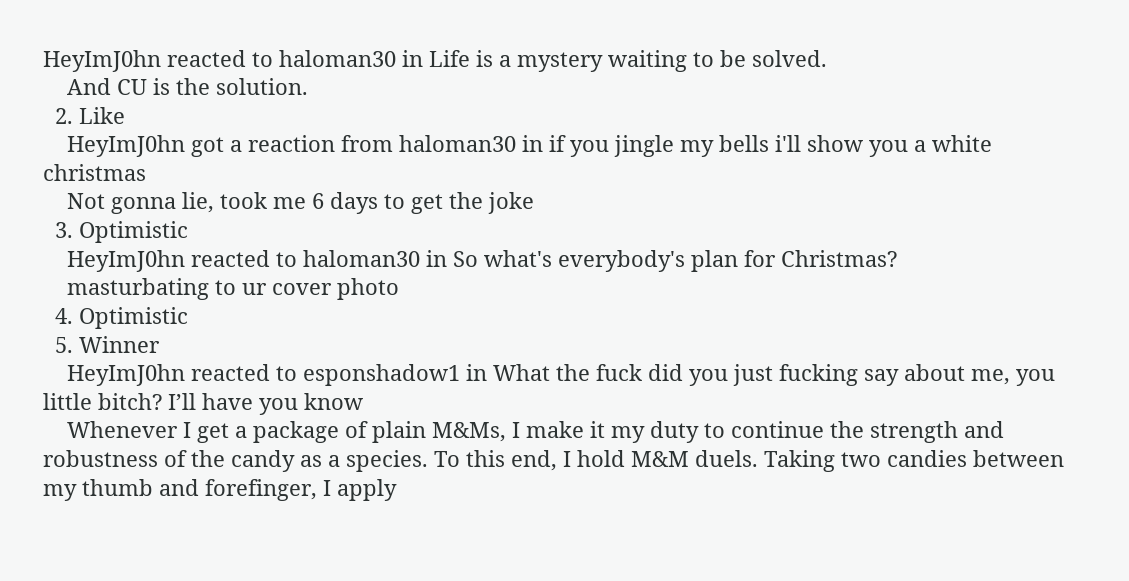HeyImJ0hn reacted to haloman30 in Life is a mystery waiting to be solved.
    And CU is the solution.
  2. Like
    HeyImJ0hn got a reaction from haloman30 in if you jingle my bells i'll show you a white christmas
    Not gonna lie, took me 6 days to get the joke
  3. Optimistic
    HeyImJ0hn reacted to haloman30 in So what's everybody's plan for Christmas?
    masturbating to ur cover photo
  4. Optimistic
  5. Winner
    HeyImJ0hn reacted to esponshadow1 in What the fuck did you just fucking say about me, you little bitch? I’ll have you know
    Whenever I get a package of plain M&Ms, I make it my duty to continue the strength and robustness of the candy as a species. To this end, I hold M&M duels. Taking two candies between my thumb and forefinger, I apply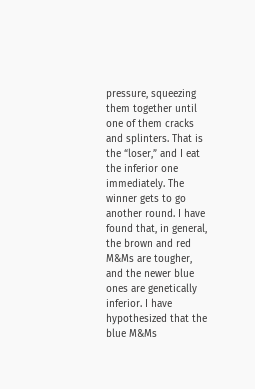pressure, squeezing them together until one of them cracks and splinters. That is the “loser,” and I eat the inferior one immediately. The winner gets to go another round. I have found that, in general, the brown and red M&Ms are tougher, and the newer blue ones are genetically inferior. I have hypothesized that the blue M&Ms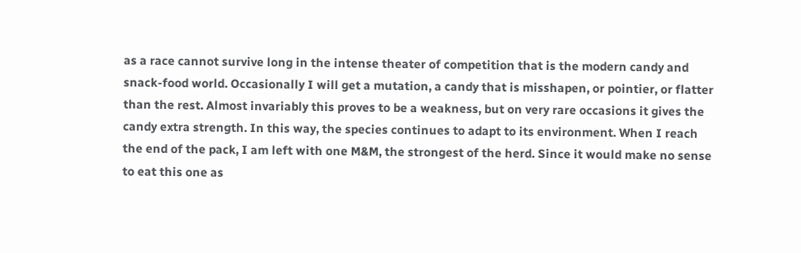as a race cannot survive long in the intense theater of competition that is the modern candy and snack-food world. Occasionally I will get a mutation, a candy that is misshapen, or pointier, or flatter than the rest. Almost invariably this proves to be a weakness, but on very rare occasions it gives the candy extra strength. In this way, the species continues to adapt to its environment. When I reach the end of the pack, I am left with one M&M, the strongest of the herd. Since it would make no sense to eat this one as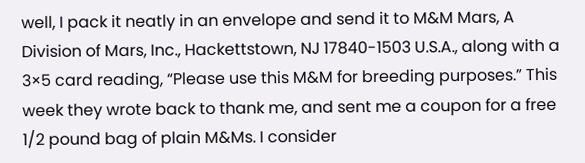well, I pack it neatly in an envelope and send it to M&M Mars, A Division of Mars, Inc., Hackettstown, NJ 17840-1503 U.S.A., along with a 3×5 card reading, “Please use this M&M for breeding purposes.” This week they wrote back to thank me, and sent me a coupon for a free 1/2 pound bag of plain M&Ms. I consider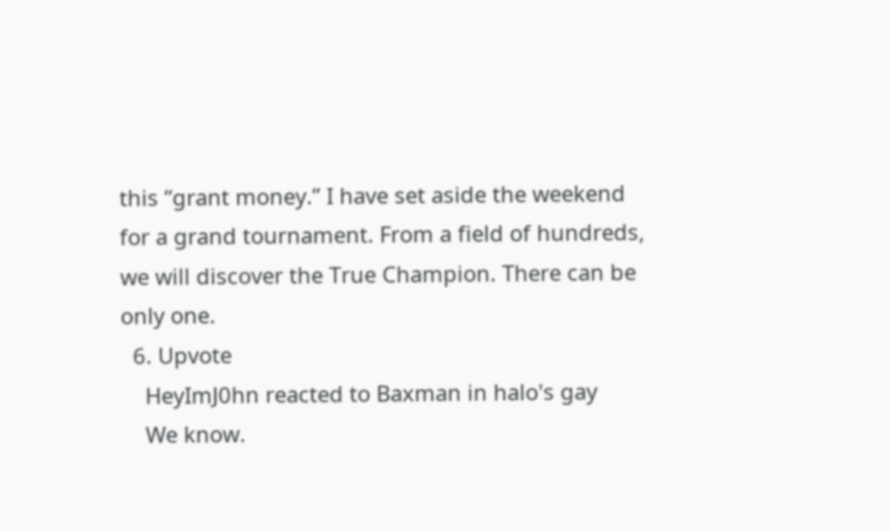this “grant money.” I have set aside the weekend for a grand tournament. From a field of hundreds, we will discover the True Champion. There can be only one.
  6. Upvote
    HeyImJ0hn reacted to Baxman in halo's gay
    We know.